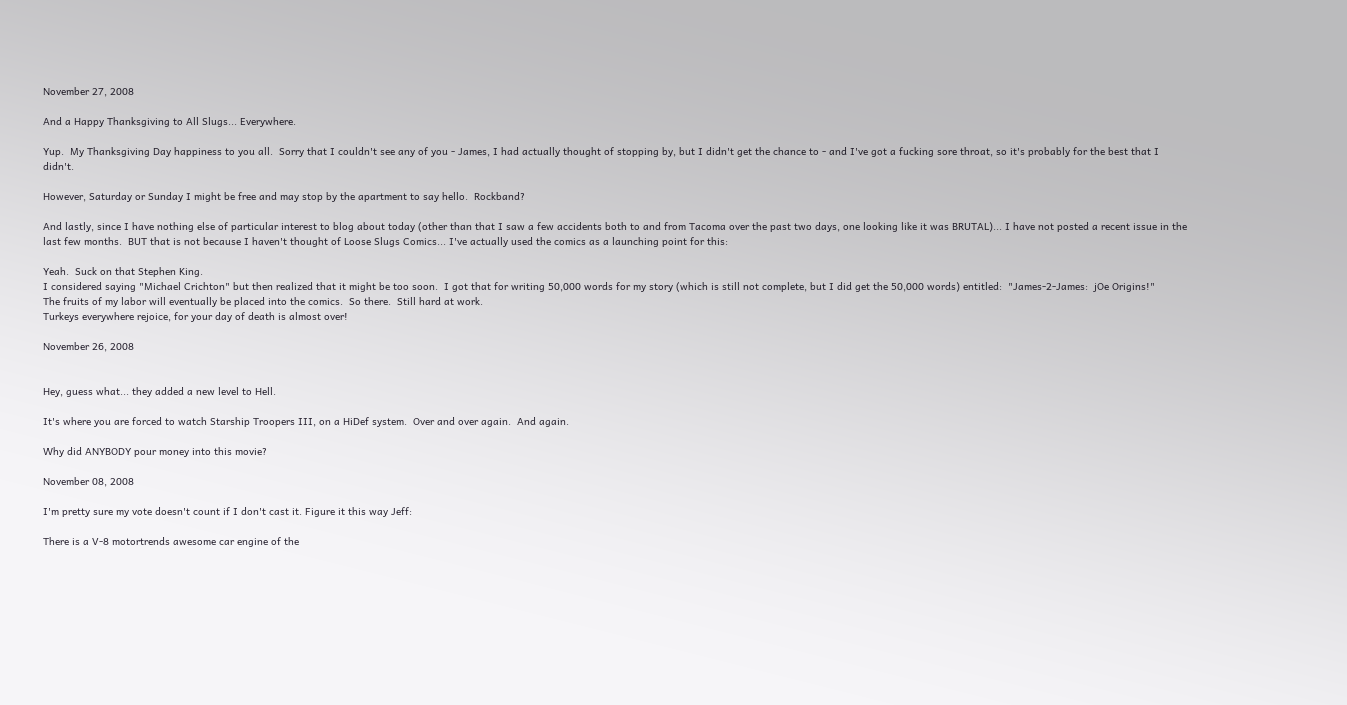November 27, 2008

And a Happy Thanksgiving to All Slugs... Everywhere.

Yup.  My Thanksgiving Day happiness to you all.  Sorry that I couldn't see any of you - James, I had actually thought of stopping by, but I didn't get the chance to - and I've got a fucking sore throat, so it's probably for the best that I didn't.

However, Saturday or Sunday I might be free and may stop by the apartment to say hello.  Rockband?

And lastly, since I have nothing else of particular interest to blog about today (other than that I saw a few accidents both to and from Tacoma over the past two days, one looking like it was BRUTAL)... I have not posted a recent issue in the last few months.  BUT that is not because I haven't thought of Loose Slugs Comics... I've actually used the comics as a launching point for this:

Yeah.  Suck on that Stephen King.
I considered saying "Michael Crichton" but then realized that it might be too soon.  I got that for writing 50,000 words for my story (which is still not complete, but I did get the 50,000 words) entitled:  "James-2-James:  jOe Origins!"
The fruits of my labor will eventually be placed into the comics.  So there.  Still hard at work.
Turkeys everywhere rejoice, for your day of death is almost over!

November 26, 2008


Hey, guess what... they added a new level to Hell.

It's where you are forced to watch Starship Troopers III, on a HiDef system.  Over and over again.  And again.

Why did ANYBODY pour money into this movie?

November 08, 2008

I'm pretty sure my vote doesn't count if I don't cast it. Figure it this way Jeff:

There is a V-8 motortrends awesome car engine of the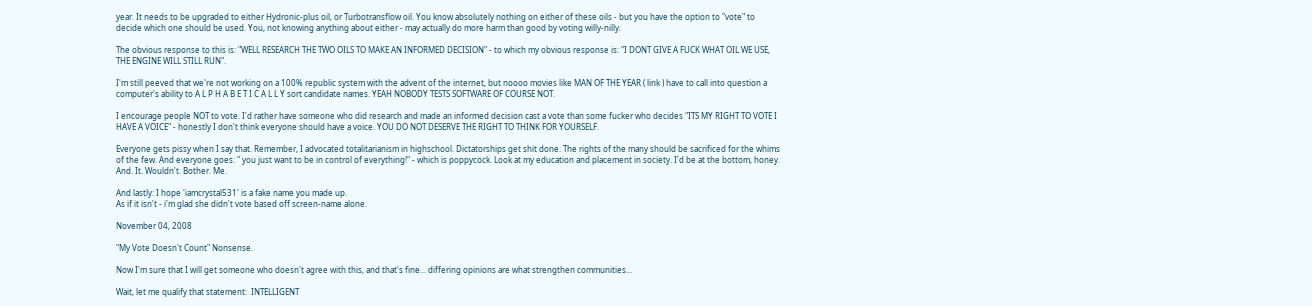year. It needs to be upgraded to either Hydronic-plus oil, or Turbotransflow oil. You know absolutely nothing on either of these oils - but you have the option to "vote" to decide which one should be used. You, not knowing anything about either - may actually do more harm than good by voting willy-nilly.

The obvious response to this is: "WELL RESEARCH THE TWO OILS TO MAKE AN INFORMED DECISION" - to which my obvious response is: "I DONT GIVE A FUCK WHAT OIL WE USE, THE ENGINE WILL STILL RUN".

I'm still peeved that we're not working on a 100% republic system with the advent of the internet, but noooo movies like MAN OF THE YEAR ( link ) have to call into question a computer's ability to A L P H A B E T I C A L L Y sort candidate names. YEAH NOBODY TESTS SOFTWARE OF COURSE NOT.

I encourage people NOT to vote. I'd rather have someone who did research and made an informed decision cast a vote than some fucker who decides "ITS MY RIGHT TO VOTE I HAVE A VOICE" - honestly I don't think everyone should have a voice. YOU DO NOT DESERVE THE RIGHT TO THINK FOR YOURSELF.

Everyone gets pissy when I say that. Remember, I advocated totalitarianism in highschool. Dictatorships get shit done. The rights of the many should be sacrificed for the whims of the few. And everyone goes: " you just want to be in control of everything!" - which is poppycock. Look at my education and placement in society. I'd be at the bottom, honey. And. It. Wouldn't. Bother. Me.

And lastly: I hope 'iamcrystal531' is a fake name you made up.
As if it isn't - i'm glad she didn't vote based off screen-name alone.

November 04, 2008

"My Vote Doesn't Count" Nonsense.

Now I'm sure that I will get someone who doesn't agree with this, and that's fine... differing opinions are what strengthen communities...

Wait, let me qualify that statement:  INTELLIGENT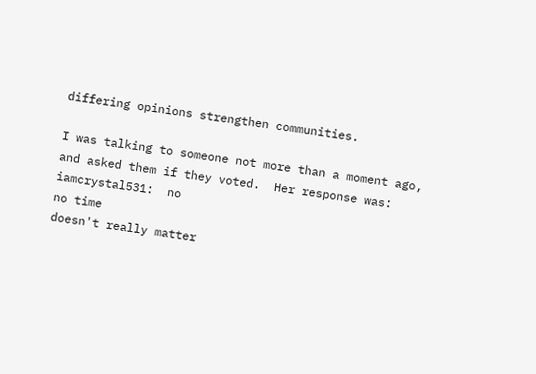differing opinions strengthen communities.

I was talking to someone not more than a moment ago, and asked them if they voted.  Her response was:
iamcrystal531:  no
no time
doesn't really matter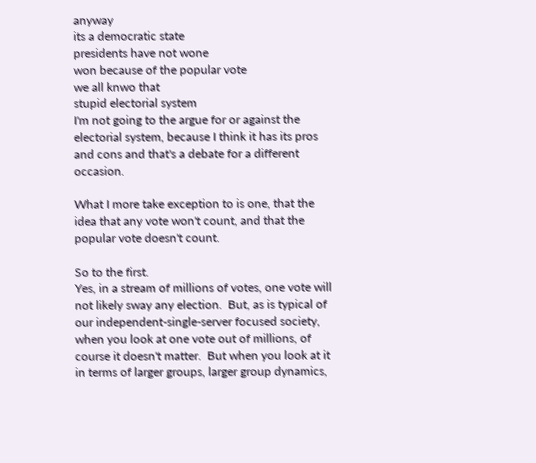anyway
its a democratic state
presidents have not wone
won because of the popular vote
we all knwo that
stupid electorial system
I'm not going to the argue for or against the electorial system, because I think it has its pros and cons and that's a debate for a different occasion.

What I more take exception to is one, that the idea that any vote won't count, and that the popular vote doesn't count.

So to the first.
Yes, in a stream of millions of votes, one vote will not likely sway any election.  But, as is typical of our independent-single-server focused society, when you look at one vote out of millions, of course it doesn't matter.  But when you look at it in terms of larger groups, larger group dynamics,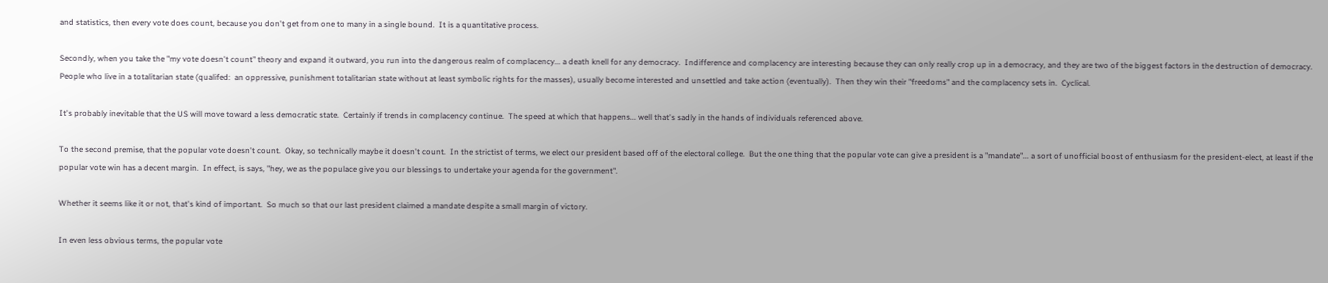and statistics, then every vote does count, because you don't get from one to many in a single bound.  It is a quantitative process.

Secondly, when you take the "my vote doesn't count" theory and expand it outward, you run into the dangerous realm of complacency... a death knell for any democracy.  Indifference and complacency are interesting because they can only really crop up in a democracy, and they are two of the biggest factors in the destruction of democracy.  People who live in a totalitarian state (qualifed:  an oppressive, punishment totalitarian state without at least symbolic rights for the masses), usually become interested and unsettled and take action (eventually).  Then they win their "freedoms" and the complacency sets in.  Cyclical.

It's probably inevitable that the US will move toward a less democratic state.  Certainly if trends in complacency continue.  The speed at which that happens... well that's sadly in the hands of individuals referenced above.

To the second premise, that the popular vote doesn't count.  Okay, so technically maybe it doesn't count.  In the strictist of terms, we elect our president based off of the electoral college.  But the one thing that the popular vote can give a president is a "mandate"... a sort of unofficial boost of enthusiasm for the president-elect, at least if the popular vote win has a decent margin.  In effect, is says, "hey, we as the populace give you our blessings to undertake your agenda for the government".

Whether it seems like it or not, that's kind of important.  So much so that our last president claimed a mandate despite a small margin of victory.

In even less obvious terms, the popular vote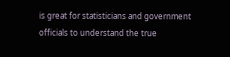is great for statisticians and government officials to understand the true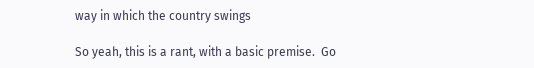way in which the country swings

So yeah, this is a rant, with a basic premise.  Go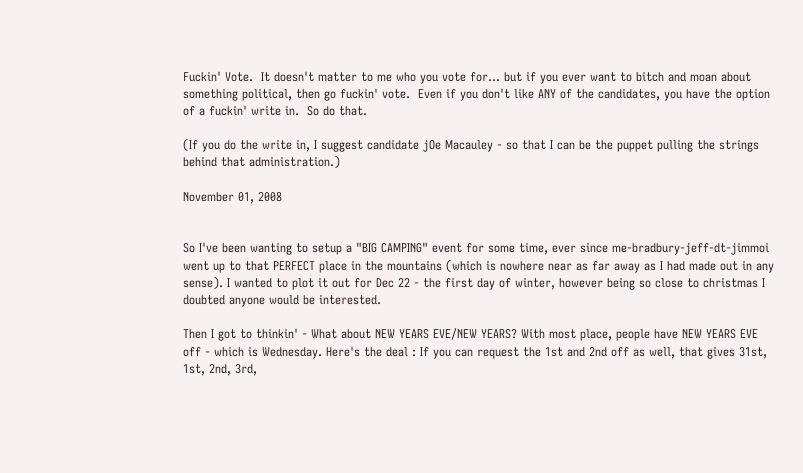Fuckin' Vote.  It doesn't matter to me who you vote for... but if you ever want to bitch and moan about something political, then go fuckin' vote.  Even if you don't like ANY of the candidates, you have the option of a fuckin' write in.  So do that.

(If you do the write in, I suggest candidate jOe Macauley - so that I can be the puppet pulling the strings behind that administration.)

November 01, 2008


So I've been wanting to setup a "BIG CAMPING" event for some time, ever since me-bradbury-jeff-dt-jimmoi went up to that PERFECT place in the mountains (which is nowhere near as far away as I had made out in any sense). I wanted to plot it out for Dec 22 - the first day of winter, however being so close to christmas I doubted anyone would be interested.

Then I got to thinkin' - What about NEW YEARS EVE/NEW YEARS? With most place, people have NEW YEARS EVE off - which is Wednesday. Here's the deal : If you can request the 1st and 2nd off as well, that gives 31st, 1st, 2nd, 3rd,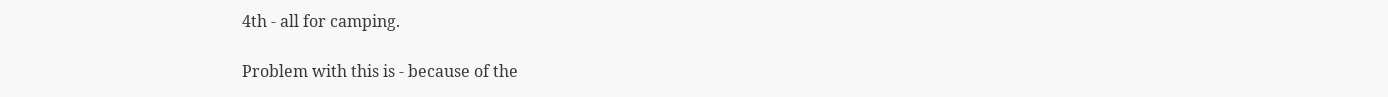4th - all for camping.

Problem with this is - because of the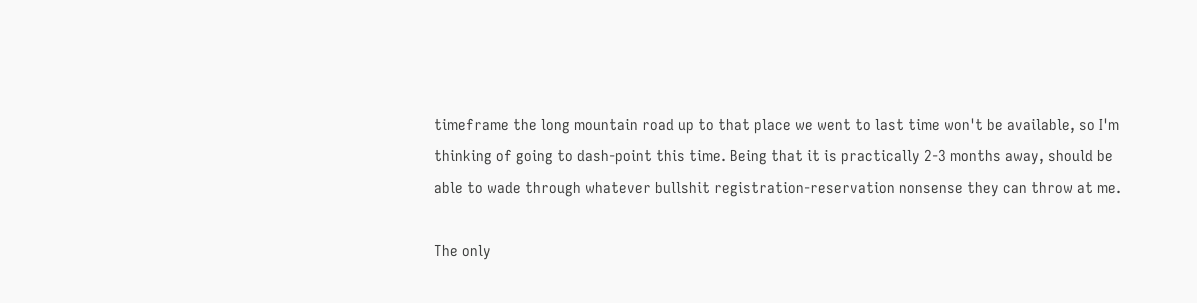timeframe the long mountain road up to that place we went to last time won't be available, so I'm thinking of going to dash-point this time. Being that it is practically 2-3 months away, should be able to wade through whatever bullshit registration-reservation nonsense they can throw at me.

The only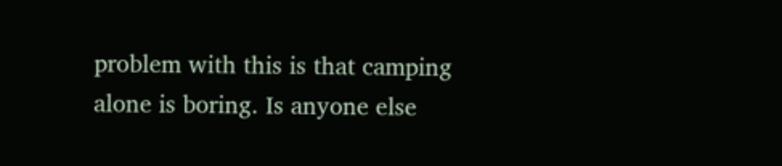problem with this is that camping alone is boring. Is anyone else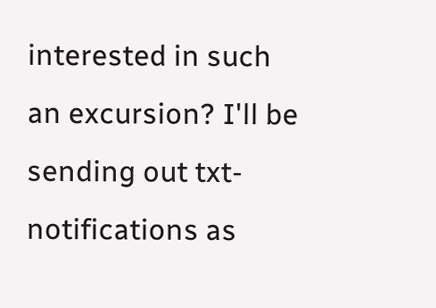interested in such an excursion? I'll be sending out txt-notifications as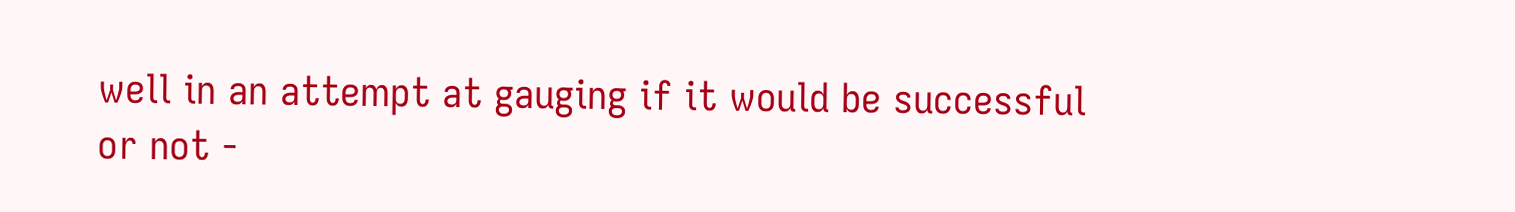well in an attempt at gauging if it would be successful or not -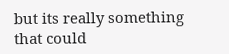but its really something that could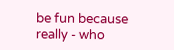be fun because really - who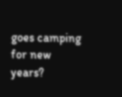goes camping for new years?